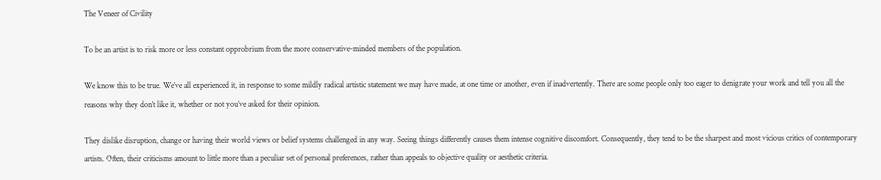The Veneer of Civility

To be an artist is to risk more or less constant opprobrium from the more conservative-minded members of the population.

We know this to be true. We’ve all experienced it, in response to some mildly radical artistic statement we may have made, at one time or another, even if inadvertently. There are some people only too eager to denigrate your work and tell you all the reasons why they don’t like it, whether or not you’ve asked for their opinion.

They dislike disruption, change or having their world views or belief systems challenged in any way. Seeing things differently causes them intense cognitive discomfort. Consequently, they tend to be the sharpest and most vicious critics of contemporary artists. Often, their criticisms amount to little more than a peculiar set of personal preferences, rather than appeals to objective quality or aesthetic criteria.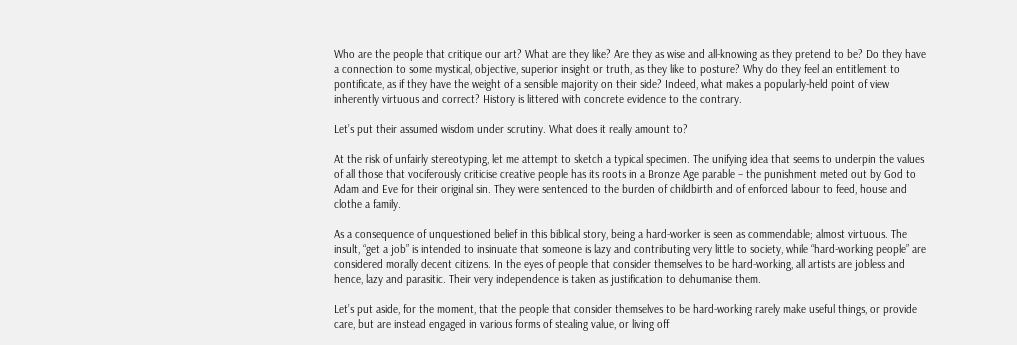Who are the people that critique our art? What are they like? Are they as wise and all-knowing as they pretend to be? Do they have a connection to some mystical, objective, superior insight or truth, as they like to posture? Why do they feel an entitlement to pontificate, as if they have the weight of a sensible majority on their side? Indeed, what makes a popularly-held point of view inherently virtuous and correct? History is littered with concrete evidence to the contrary.

Let’s put their assumed wisdom under scrutiny. What does it really amount to?

At the risk of unfairly stereotyping, let me attempt to sketch a typical specimen. The unifying idea that seems to underpin the values of all those that vociferously criticise creative people has its roots in a Bronze Age parable – the punishment meted out by God to Adam and Eve for their original sin. They were sentenced to the burden of childbirth and of enforced labour to feed, house and clothe a family.

As a consequence of unquestioned belief in this biblical story, being a hard-worker is seen as commendable; almost virtuous. The insult, “get a job” is intended to insinuate that someone is lazy and contributing very little to society, while “hard-working people” are considered morally decent citizens. In the eyes of people that consider themselves to be hard-working, all artists are jobless and hence, lazy and parasitic. Their very independence is taken as justification to dehumanise them.

Let’s put aside, for the moment, that the people that consider themselves to be hard-working rarely make useful things, or provide care, but are instead engaged in various forms of stealing value, or living off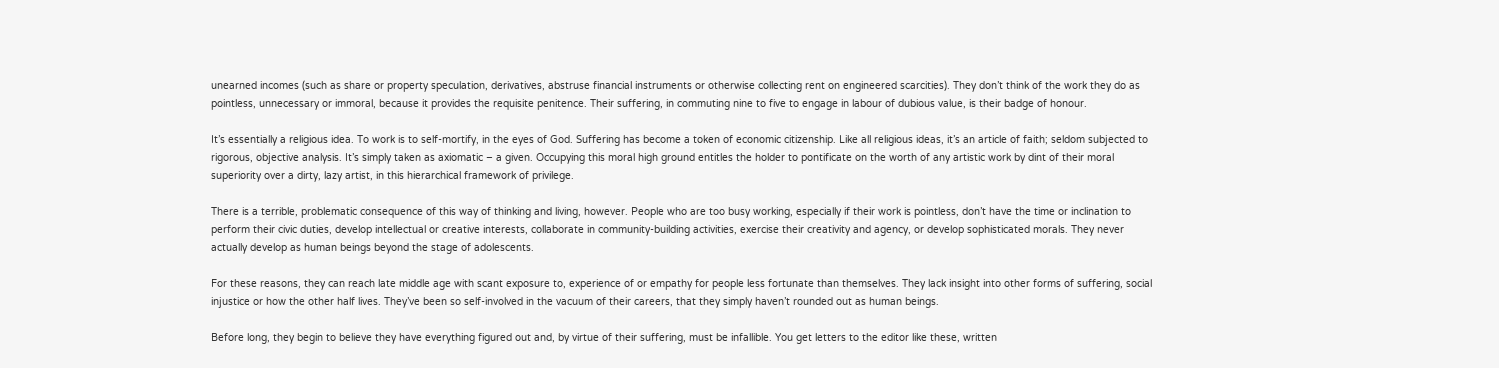unearned incomes (such as share or property speculation, derivatives, abstruse financial instruments or otherwise collecting rent on engineered scarcities). They don’t think of the work they do as pointless, unnecessary or immoral, because it provides the requisite penitence. Their suffering, in commuting nine to five to engage in labour of dubious value, is their badge of honour.

It’s essentially a religious idea. To work is to self-mortify, in the eyes of God. Suffering has become a token of economic citizenship. Like all religious ideas, it’s an article of faith; seldom subjected to rigorous, objective analysis. It’s simply taken as axiomatic – a given. Occupying this moral high ground entitles the holder to pontificate on the worth of any artistic work by dint of their moral superiority over a dirty, lazy artist, in this hierarchical framework of privilege.

There is a terrible, problematic consequence of this way of thinking and living, however. People who are too busy working, especially if their work is pointless, don’t have the time or inclination to perform their civic duties, develop intellectual or creative interests, collaborate in community-building activities, exercise their creativity and agency, or develop sophisticated morals. They never actually develop as human beings beyond the stage of adolescents.

For these reasons, they can reach late middle age with scant exposure to, experience of or empathy for people less fortunate than themselves. They lack insight into other forms of suffering, social injustice or how the other half lives. They’ve been so self-involved in the vacuum of their careers, that they simply haven’t rounded out as human beings.

Before long, they begin to believe they have everything figured out and, by virtue of their suffering, must be infallible. You get letters to the editor like these, written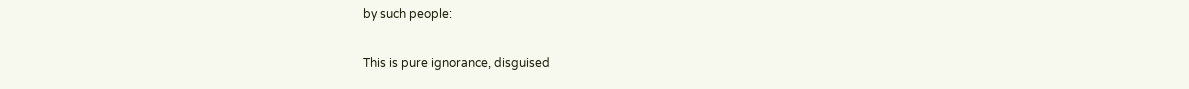by such people:

This is pure ignorance, disguised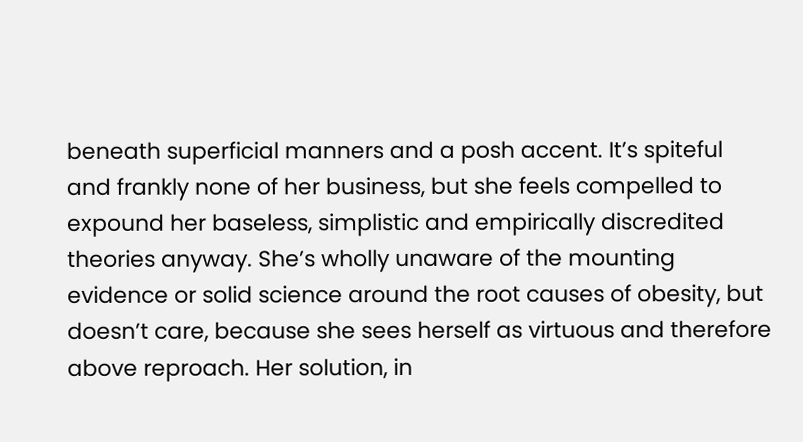beneath superficial manners and a posh accent. It’s spiteful and frankly none of her business, but she feels compelled to expound her baseless, simplistic and empirically discredited theories anyway. She’s wholly unaware of the mounting evidence or solid science around the root causes of obesity, but doesn’t care, because she sees herself as virtuous and therefore above reproach. Her solution, in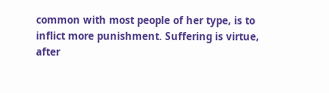common with most people of her type, is to inflict more punishment. Suffering is virtue, after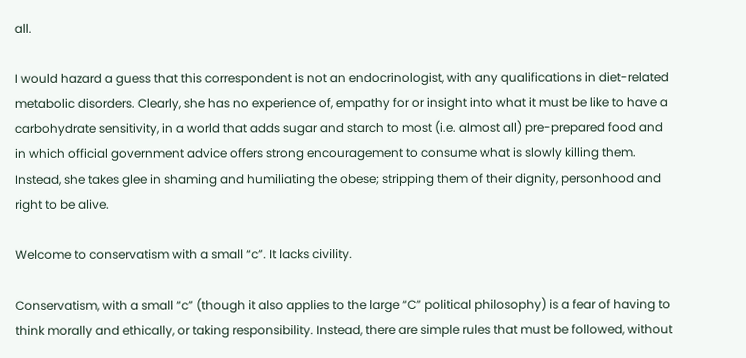all.

I would hazard a guess that this correspondent is not an endocrinologist, with any qualifications in diet-related metabolic disorders. Clearly, she has no experience of, empathy for or insight into what it must be like to have a carbohydrate sensitivity, in a world that adds sugar and starch to most (i.e. almost all) pre-prepared food and in which official government advice offers strong encouragement to consume what is slowly killing them. Instead, she takes glee in shaming and humiliating the obese; stripping them of their dignity, personhood and right to be alive.

Welcome to conservatism with a small “c”. It lacks civility.

Conservatism, with a small “c” (though it also applies to the large “C” political philosophy) is a fear of having to think morally and ethically, or taking responsibility. Instead, there are simple rules that must be followed, without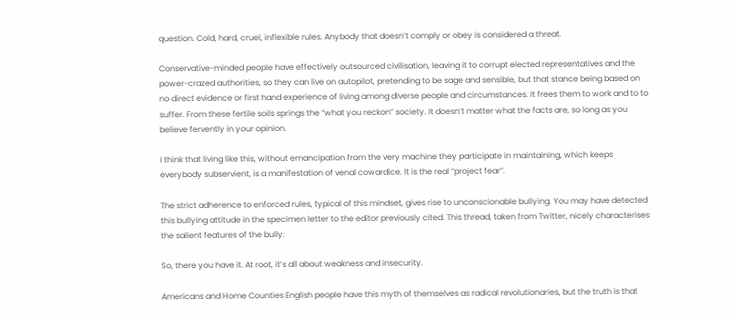question. Cold, hard, cruel, inflexible rules. Anybody that doesn’t comply or obey is considered a threat.

Conservative-minded people have effectively outsourced civilisation, leaving it to corrupt elected representatives and the power-crazed authorities, so they can live on autopilot, pretending to be sage and sensible, but that stance being based on no direct evidence or first hand experience of living among diverse people and circumstances. It frees them to work and to to suffer. From these fertile soils springs the “what you reckon” society. It doesn’t matter what the facts are, so long as you believe fervently in your opinion.

I think that living like this, without emancipation from the very machine they participate in maintaining, which keeps everybody subservient, is a manifestation of venal cowardice. It is the real “project fear”.

The strict adherence to enforced rules, typical of this mindset, gives rise to unconscionable bullying. You may have detected this bullying attitude in the specimen letter to the editor previously cited. This thread, taken from Twitter, nicely characterises the salient features of the bully:

So, there you have it. At root, it’s all about weakness and insecurity.

Americans and Home Counties English people have this myth of themselves as radical revolutionaries, but the truth is that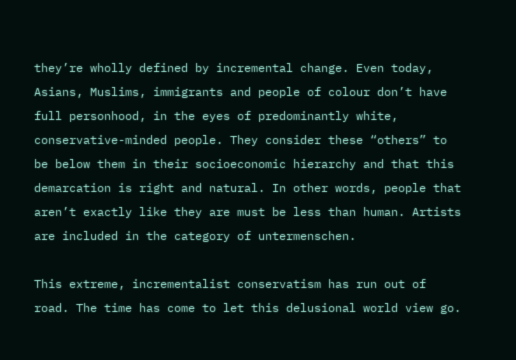they’re wholly defined by incremental change. Even today, Asians, Muslims, immigrants and people of colour don’t have full personhood, in the eyes of predominantly white, conservative-minded people. They consider these “others” to be below them in their socioeconomic hierarchy and that this demarcation is right and natural. In other words, people that aren’t exactly like they are must be less than human. Artists are included in the category of untermenschen.

This extreme, incrementalist conservatism has run out of road. The time has come to let this delusional world view go.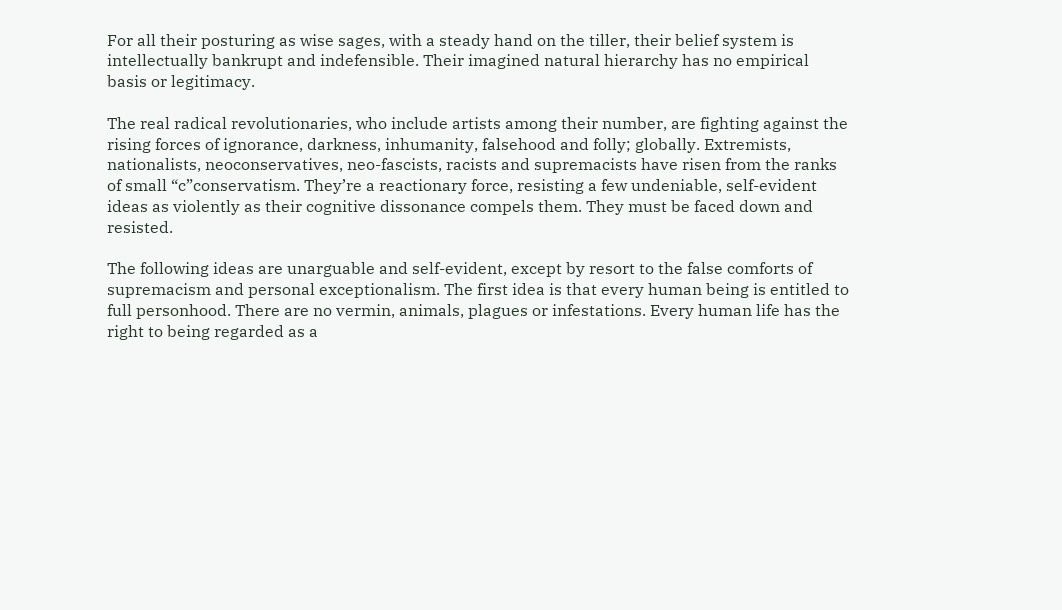For all their posturing as wise sages, with a steady hand on the tiller, their belief system is intellectually bankrupt and indefensible. Their imagined natural hierarchy has no empirical basis or legitimacy.

The real radical revolutionaries, who include artists among their number, are fighting against the rising forces of ignorance, darkness, inhumanity, falsehood and folly; globally. Extremists, nationalists, neoconservatives, neo-fascists, racists and supremacists have risen from the ranks of small “c”conservatism. They’re a reactionary force, resisting a few undeniable, self-evident ideas as violently as their cognitive dissonance compels them. They must be faced down and resisted.

The following ideas are unarguable and self-evident, except by resort to the false comforts of supremacism and personal exceptionalism. The first idea is that every human being is entitled to full personhood. There are no vermin, animals, plagues or infestations. Every human life has the right to being regarded as a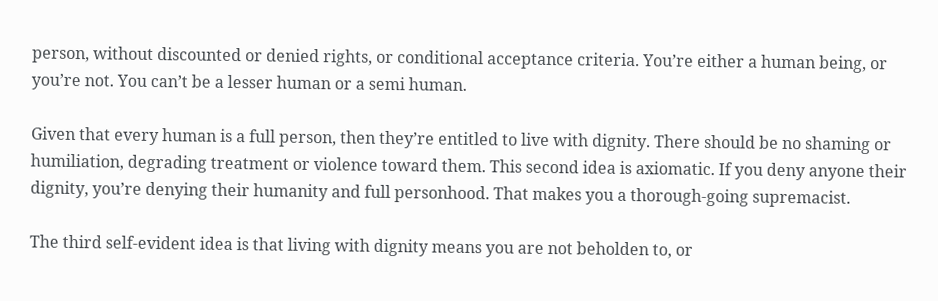person, without discounted or denied rights, or conditional acceptance criteria. You’re either a human being, or you’re not. You can’t be a lesser human or a semi human.

Given that every human is a full person, then they’re entitled to live with dignity. There should be no shaming or humiliation, degrading treatment or violence toward them. This second idea is axiomatic. If you deny anyone their dignity, you’re denying their humanity and full personhood. That makes you a thorough-going supremacist.

The third self-evident idea is that living with dignity means you are not beholden to, or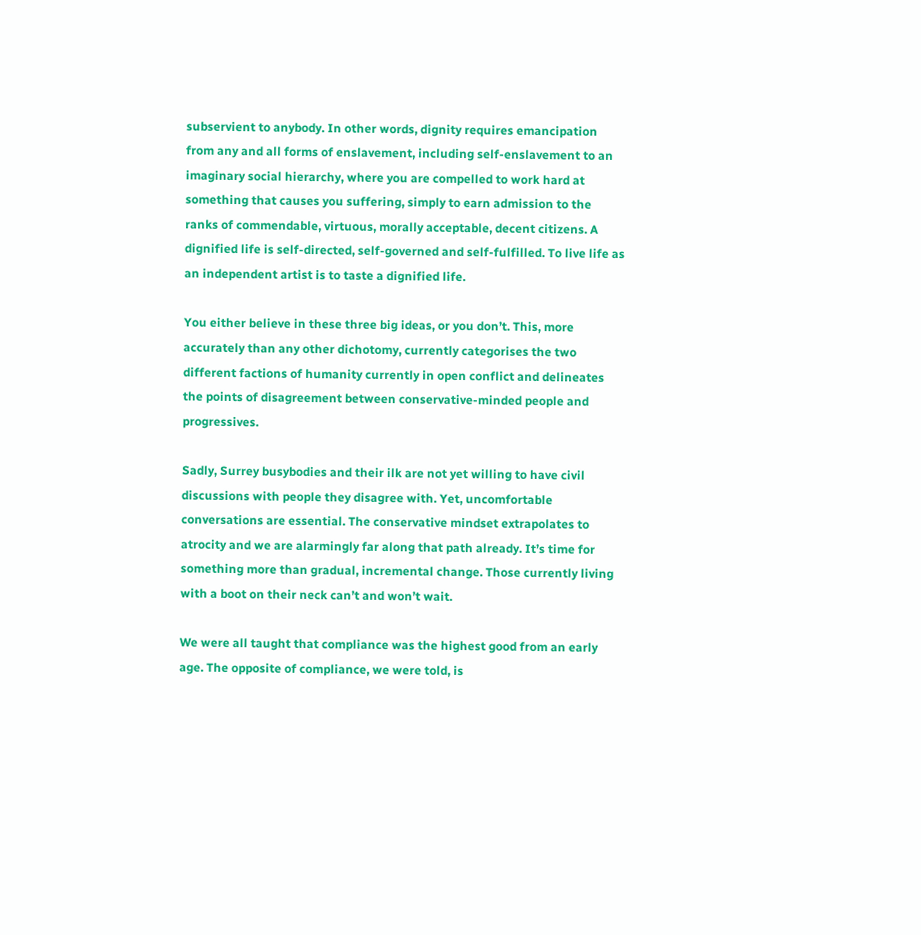subservient to anybody. In other words, dignity requires emancipation from any and all forms of enslavement, including self-enslavement to an imaginary social hierarchy, where you are compelled to work hard at something that causes you suffering, simply to earn admission to the ranks of commendable, virtuous, morally acceptable, decent citizens. A dignified life is self-directed, self-governed and self-fulfilled. To live life as an independent artist is to taste a dignified life.

You either believe in these three big ideas, or you don’t. This, more accurately than any other dichotomy, currently categorises the two different factions of humanity currently in open conflict and delineates the points of disagreement between conservative-minded people and progressives.

Sadly, Surrey busybodies and their ilk are not yet willing to have civil discussions with people they disagree with. Yet, uncomfortable conversations are essential. The conservative mindset extrapolates to atrocity and we are alarmingly far along that path already. It’s time for something more than gradual, incremental change. Those currently living with a boot on their neck can’t and won’t wait.

We were all taught that compliance was the highest good from an early age. The opposite of compliance, we were told, is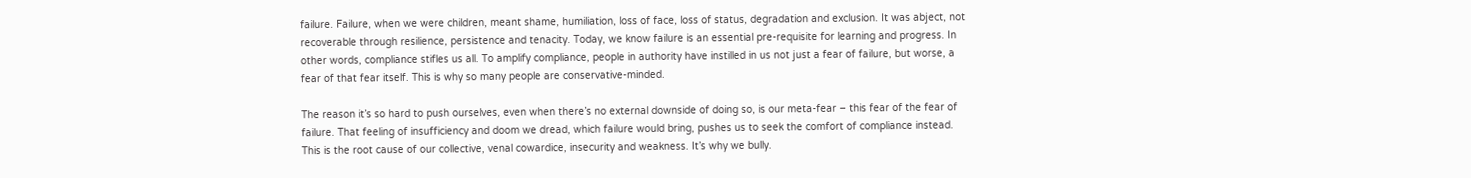failure. Failure, when we were children, meant shame, humiliation, loss of face, loss of status, degradation and exclusion. It was abject, not recoverable through resilience, persistence and tenacity. Today, we know failure is an essential pre-requisite for learning and progress. In other words, compliance stifles us all. To amplify compliance, people in authority have instilled in us not just a fear of failure, but worse, a fear of that fear itself. This is why so many people are conservative-minded.

The reason it’s so hard to push ourselves, even when there’s no external downside of doing so, is our meta-fear – this fear of the fear of failure. That feeling of insufficiency and doom we dread, which failure would bring, pushes us to seek the comfort of compliance instead. This is the root cause of our collective, venal cowardice, insecurity and weakness. It’s why we bully.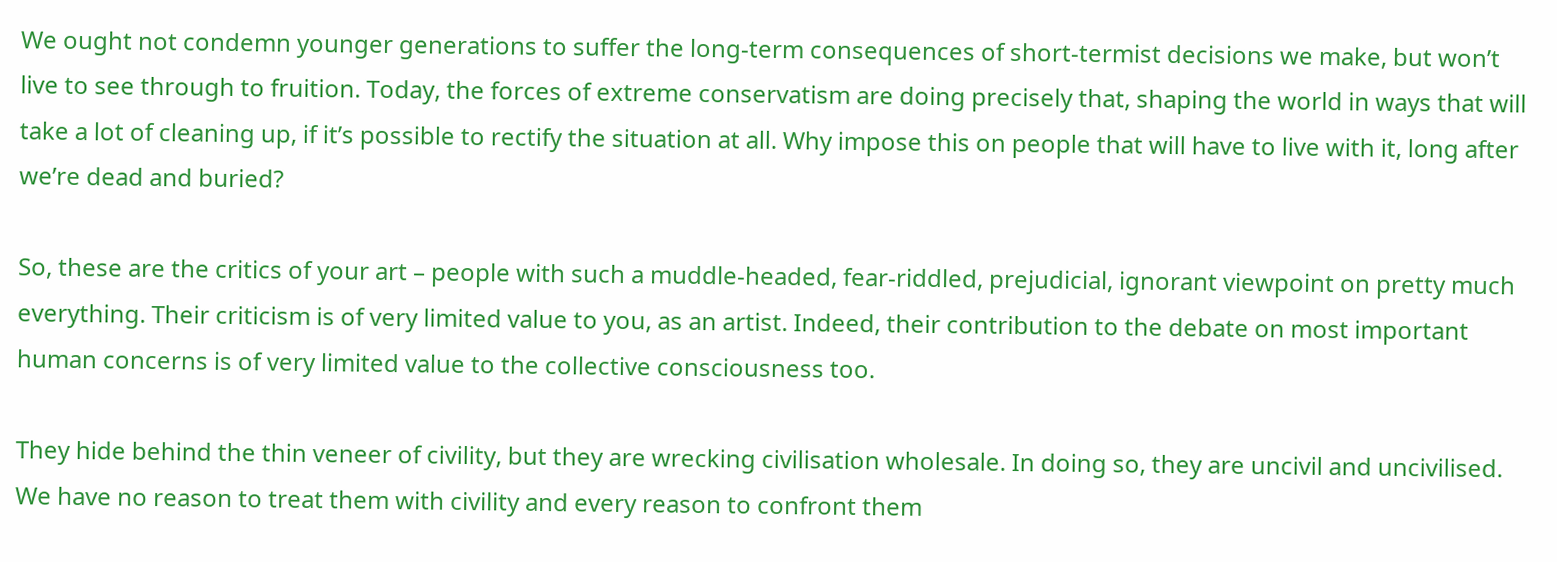We ought not condemn younger generations to suffer the long-term consequences of short-termist decisions we make, but won’t live to see through to fruition. Today, the forces of extreme conservatism are doing precisely that, shaping the world in ways that will take a lot of cleaning up, if it’s possible to rectify the situation at all. Why impose this on people that will have to live with it, long after we’re dead and buried?

So, these are the critics of your art – people with such a muddle-headed, fear-riddled, prejudicial, ignorant viewpoint on pretty much everything. Their criticism is of very limited value to you, as an artist. Indeed, their contribution to the debate on most important human concerns is of very limited value to the collective consciousness too.

They hide behind the thin veneer of civility, but they are wrecking civilisation wholesale. In doing so, they are uncivil and uncivilised. We have no reason to treat them with civility and every reason to confront them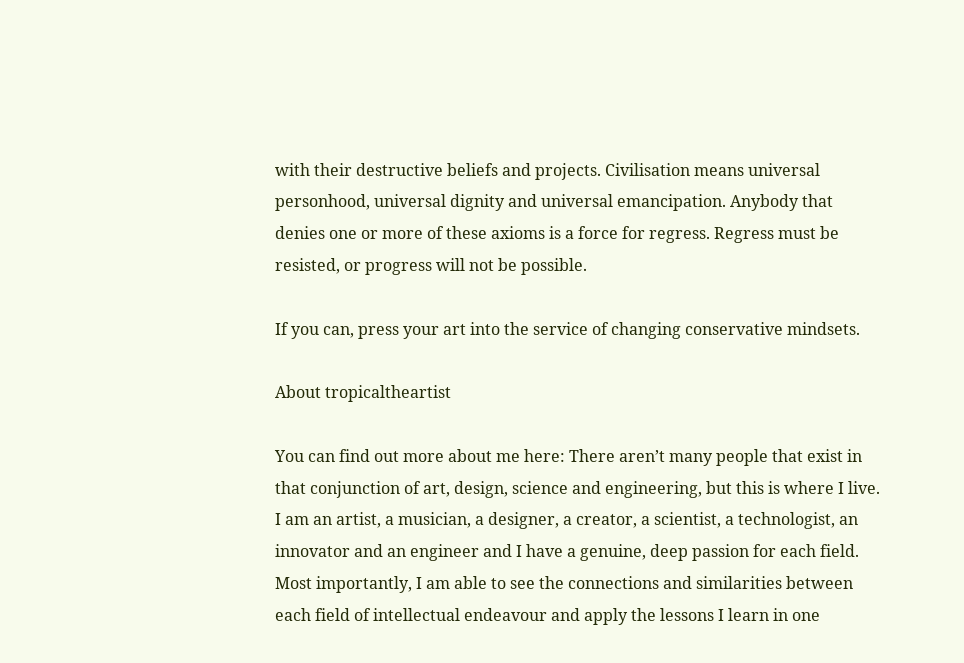with their destructive beliefs and projects. Civilisation means universal personhood, universal dignity and universal emancipation. Anybody that denies one or more of these axioms is a force for regress. Regress must be resisted, or progress will not be possible.

If you can, press your art into the service of changing conservative mindsets.

About tropicaltheartist

You can find out more about me here: There aren’t many people that exist in that conjunction of art, design, science and engineering, but this is where I live. I am an artist, a musician, a designer, a creator, a scientist, a technologist, an innovator and an engineer and I have a genuine, deep passion for each field. Most importantly, I am able to see the connections and similarities between each field of intellectual endeavour and apply the lessons I learn in one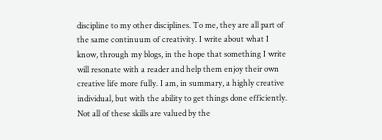discipline to my other disciplines. To me, they are all part of the same continuum of creativity. I write about what I know, through my blogs, in the hope that something I write will resonate with a reader and help them enjoy their own creative life more fully. I am, in summary, a highly creative individual, but with the ability to get things done efficiently. Not all of these skills are valued by the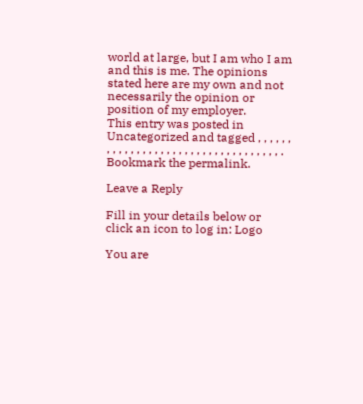world at large, but I am who I am and this is me. The opinions stated here are my own and not necessarily the opinion or position of my employer.
This entry was posted in Uncategorized and tagged , , , , , , , , , , , , , , , , , , , , , , , , , , , , , , , , , , , . Bookmark the permalink.

Leave a Reply

Fill in your details below or click an icon to log in: Logo

You are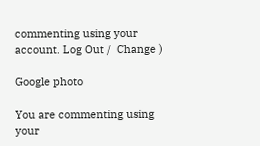commenting using your account. Log Out /  Change )

Google photo

You are commenting using your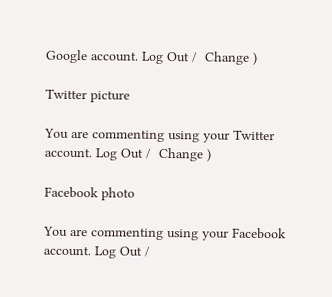Google account. Log Out /  Change )

Twitter picture

You are commenting using your Twitter account. Log Out /  Change )

Facebook photo

You are commenting using your Facebook account. Log Out /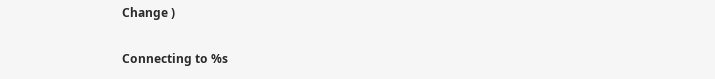Change )

Connecting to %s